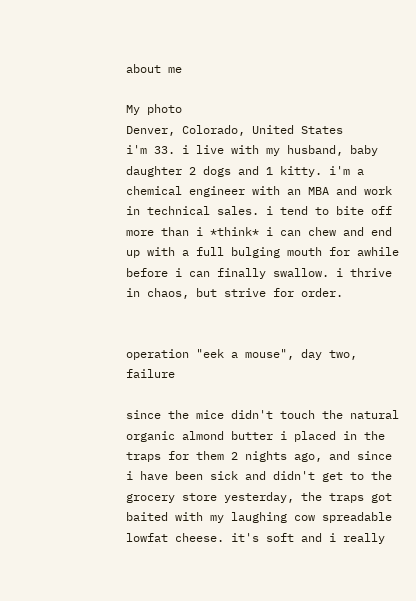about me

My photo
Denver, Colorado, United States
i'm 33. i live with my husband, baby daughter 2 dogs and 1 kitty. i'm a chemical engineer with an MBA and work in technical sales. i tend to bite off more than i *think* i can chew and end up with a full bulging mouth for awhile before i can finally swallow. i thrive in chaos, but strive for order.


operation "eek a mouse", day two, failure

since the mice didn't touch the natural organic almond butter i placed in the traps for them 2 nights ago, and since i have been sick and didn't get to the grocery store yesterday, the traps got baited with my laughing cow spreadable lowfat cheese. it's soft and i really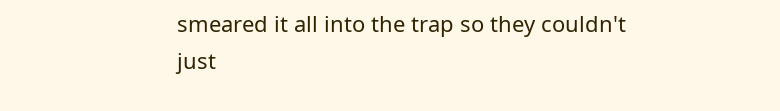smeared it all into the trap so they couldn't just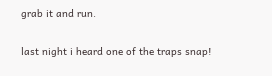grab it and run.

last night i heard one of the traps snap!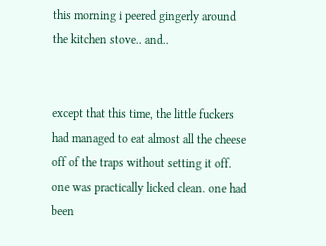this morning i peered gingerly around the kitchen stove.. and..


except that this time, the little fuckers had managed to eat almost all the cheese off of the traps without setting it off. one was practically licked clean. one had been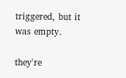triggered, but it was empty.

they're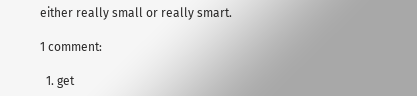either really small or really smart.

1 comment:

  1. get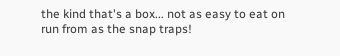the kind that's a box... not as easy to eat on run from as the snap traps!